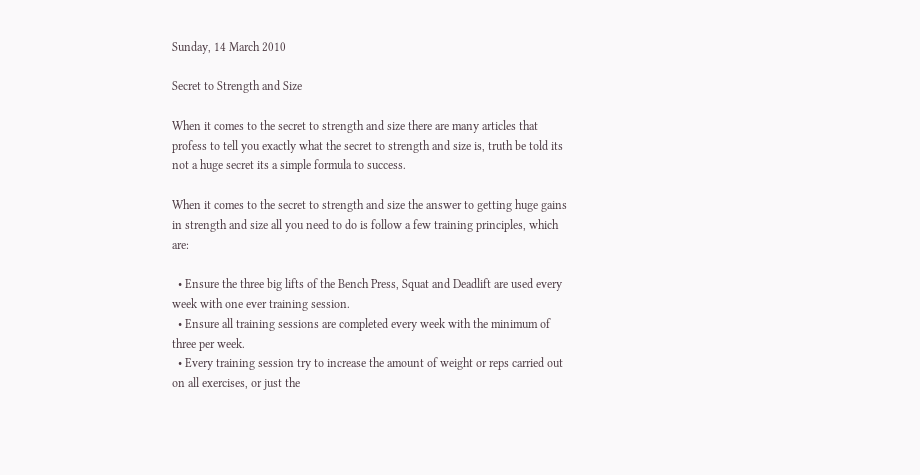Sunday, 14 March 2010

Secret to Strength and Size

When it comes to the secret to strength and size there are many articles that profess to tell you exactly what the secret to strength and size is, truth be told its not a huge secret its a simple formula to success.

When it comes to the secret to strength and size the answer to getting huge gains in strength and size all you need to do is follow a few training principles, which are:

  • Ensure the three big lifts of the Bench Press, Squat and Deadlift are used every week with one ever training session.
  • Ensure all training sessions are completed every week with the minimum of three per week.
  • Every training session try to increase the amount of weight or reps carried out on all exercises, or just the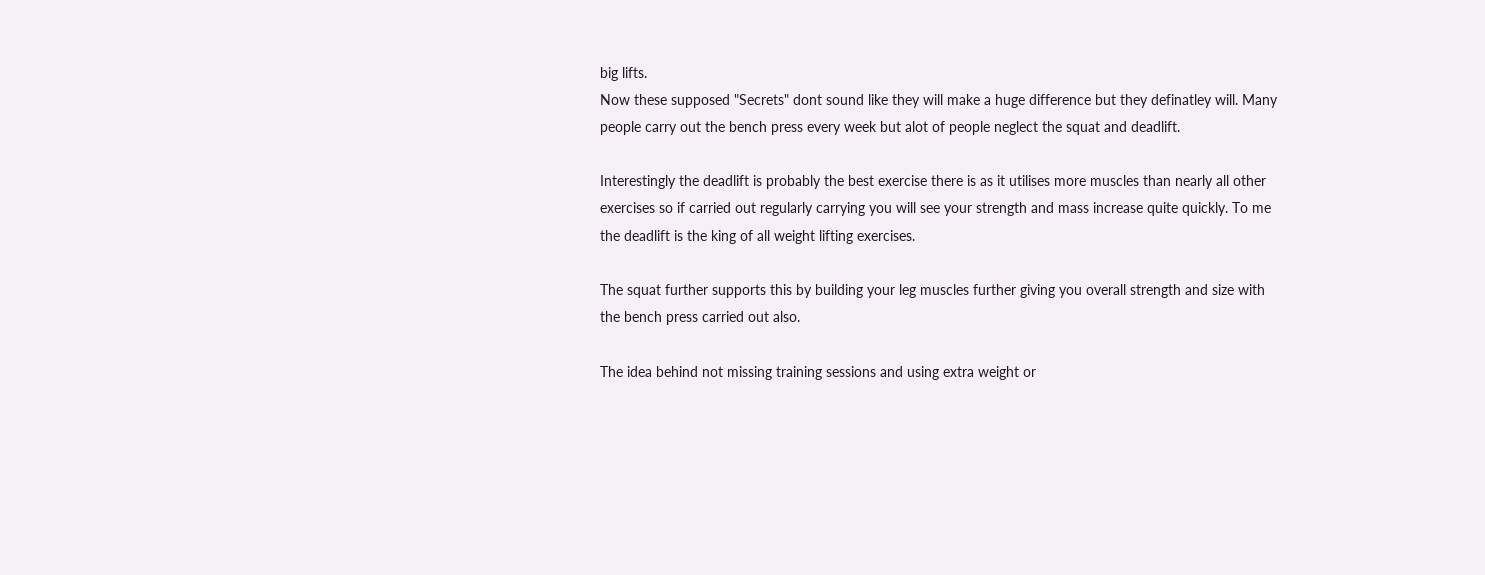big lifts.
Now these supposed "Secrets" dont sound like they will make a huge difference but they definatley will. Many people carry out the bench press every week but alot of people neglect the squat and deadlift.

Interestingly the deadlift is probably the best exercise there is as it utilises more muscles than nearly all other exercises so if carried out regularly carrying you will see your strength and mass increase quite quickly. To me the deadlift is the king of all weight lifting exercises.

The squat further supports this by building your leg muscles further giving you overall strength and size with the bench press carried out also.

The idea behind not missing training sessions and using extra weight or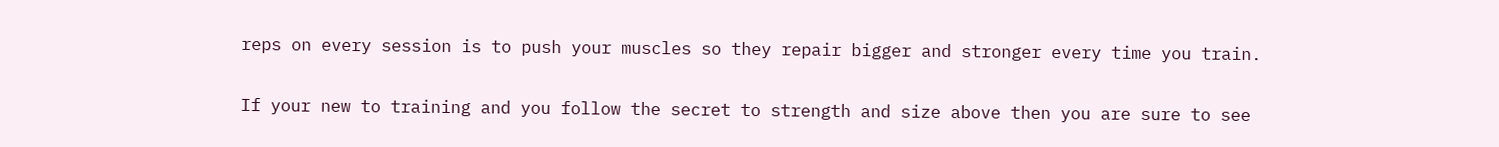reps on every session is to push your muscles so they repair bigger and stronger every time you train.

If your new to training and you follow the secret to strength and size above then you are sure to see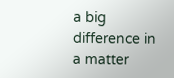a big difference in a matter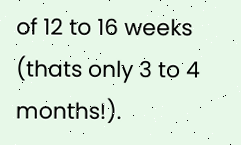of 12 to 16 weeks (thats only 3 to 4 months!).